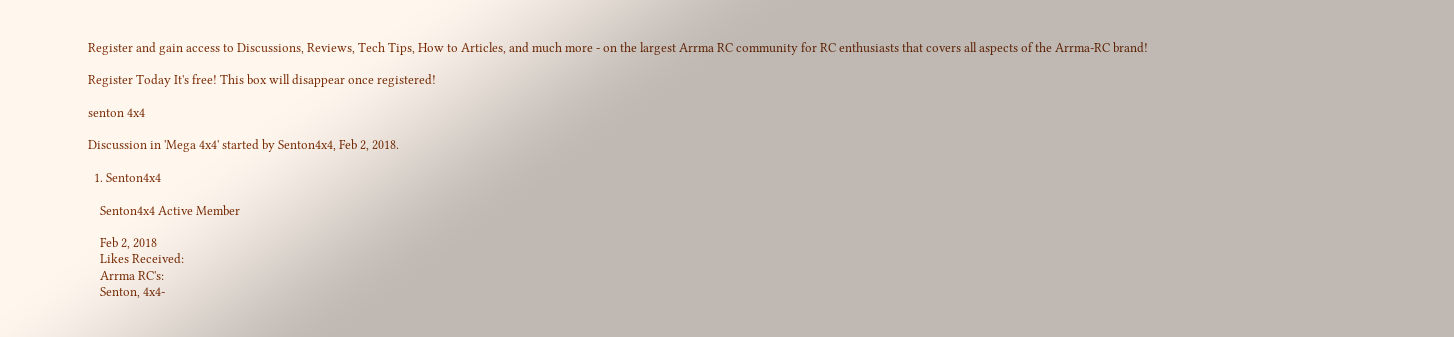Register and gain access to Discussions, Reviews, Tech Tips, How to Articles, and much more - on the largest Arrma RC community for RC enthusiasts that covers all aspects of the Arrma-RC brand!

Register Today It's free! This box will disappear once registered!

senton 4x4

Discussion in 'Mega 4x4' started by Senton4x4, Feb 2, 2018.

  1. Senton4x4

    Senton4x4 Active Member

    Feb 2, 2018
    Likes Received:
    Arrma RC's:
    Senton, 4x4-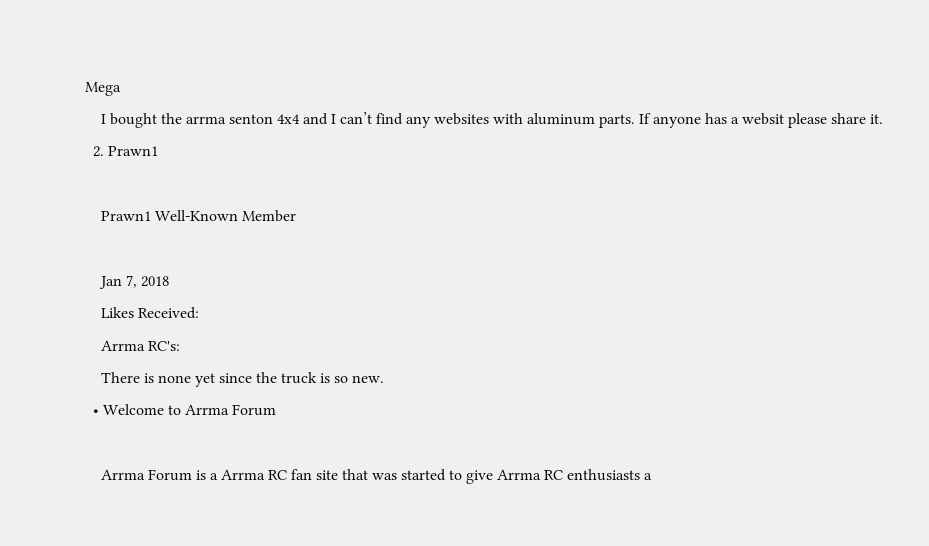Mega
    I bought the arrma senton 4x4 and I can’t find any websites with aluminum parts. If anyone has a websit please share it.
  2. Prawn1

    Prawn1 Well-Known Member

    Jan 7, 2018
    Likes Received:
    Arrma RC's:
    There is none yet since the truck is so new.
  • Welcome to Arrma Forum

    Arrma Forum is a Arrma RC fan site that was started to give Arrma RC enthusiasts a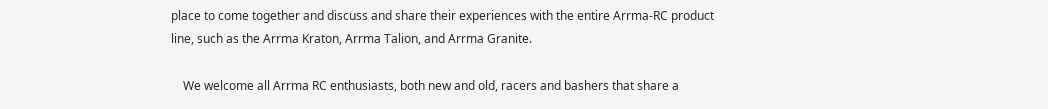place to come together and discuss and share their experiences with the entire Arrma-RC product line, such as the Arrma Kraton, Arrma Talion, and Arrma Granite.

    We welcome all Arrma RC enthusiasts, both new and old, racers and bashers that share a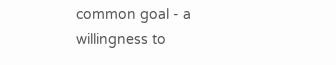common goal - a willingness to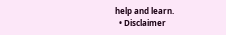help and learn.
  • Disclaimer